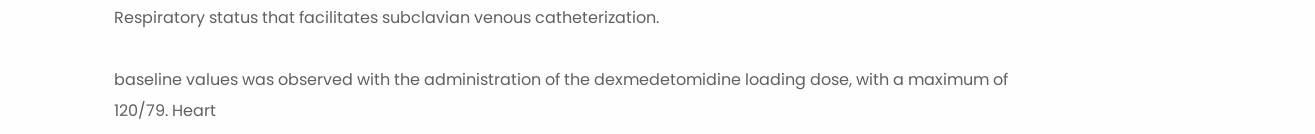Respiratory status that facilitates subclavian venous catheterization.

baseline values was observed with the administration of the dexmedetomidine loading dose, with a maximum of 120/79. Heart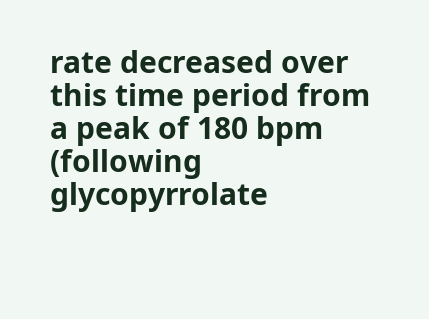rate decreased over this time period from a peak of 180 bpm (following glycopyrrolate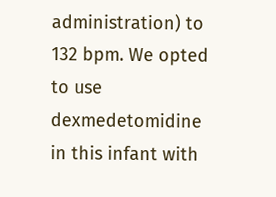administration) to 132 bpm. We opted to use dexmedetomidine in this infant with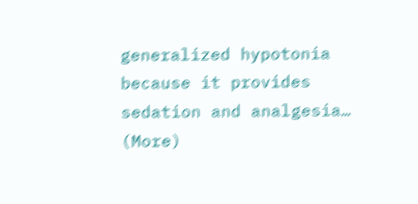generalized hypotonia because it provides sedation and analgesia… (More)